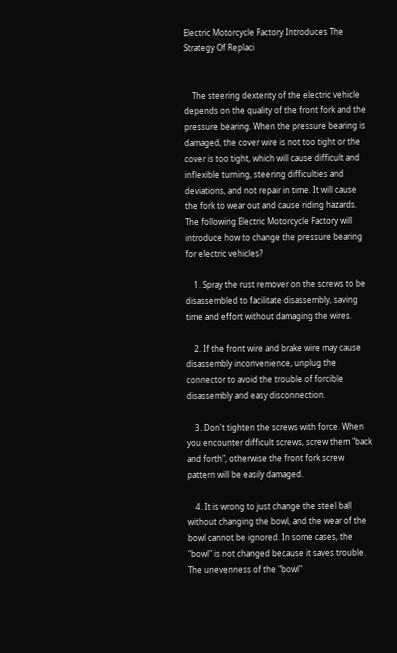Electric Motorcycle Factory Introduces The Strategy Of Replaci


    The steering dexterity of the electric vehicle depends on the quality of the front fork and the pressure bearing. When the pressure bearing is damaged, the cover wire is not too tight or the cover is too tight, which will cause difficult and inflexible turning, steering difficulties and deviations, and not repair in time. It will cause the fork to wear out and cause riding hazards. The following Electric Motorcycle Factory will introduce how to change the pressure bearing for electric vehicles?

    1. Spray the rust remover on the screws to be disassembled to facilitate disassembly, saving time and effort without damaging the wires.

    2. If the front wire and brake wire may cause disassembly inconvenience, unplug the connector to avoid the trouble of forcible disassembly and easy disconnection.

    3. Don't tighten the screws with force. When you encounter difficult screws, screw them "back and forth", otherwise the front fork screw pattern will be easily damaged.

    4. It is wrong to just change the steel ball without changing the bowl, and the wear of the bowl cannot be ignored. In some cases, the "bowl" is not changed because it saves trouble. The unevenness of the "bowl"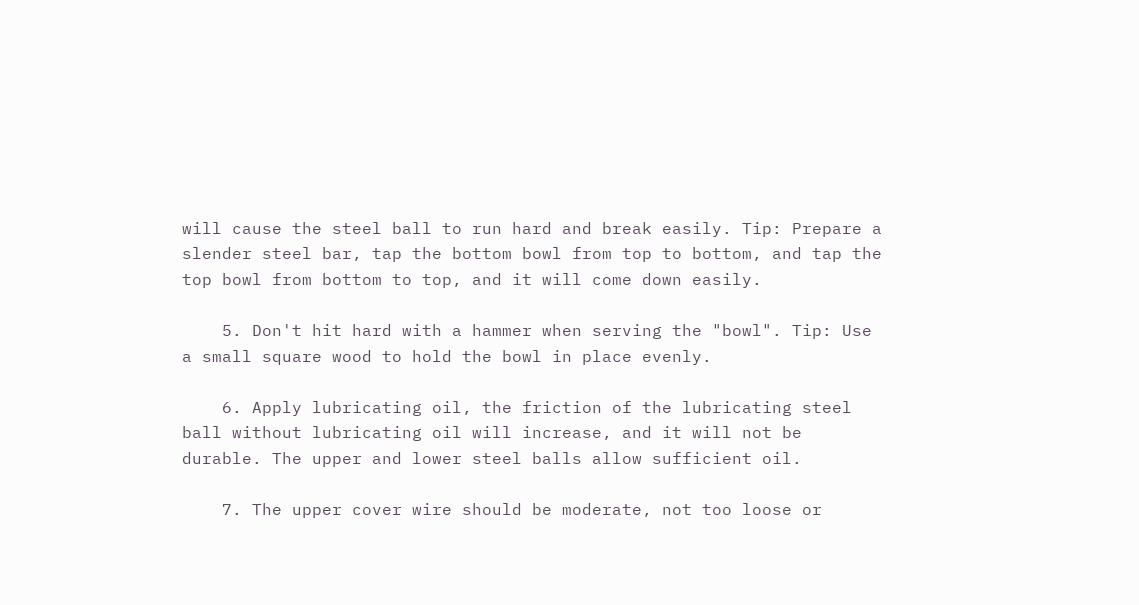will cause the steel ball to run hard and break easily. Tip: Prepare a slender steel bar, tap the bottom bowl from top to bottom, and tap the top bowl from bottom to top, and it will come down easily.

    5. Don't hit hard with a hammer when serving the "bowl". Tip: Use a small square wood to hold the bowl in place evenly.

    6. Apply lubricating oil, the friction of the lubricating steel ball without lubricating oil will increase, and it will not be durable. The upper and lower steel balls allow sufficient oil.

    7. The upper cover wire should be moderate, not too loose or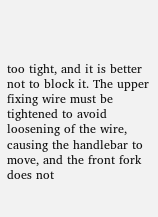too tight, and it is better not to block it. The upper fixing wire must be tightened to avoid loosening of the wire, causing the handlebar to move, and the front fork does not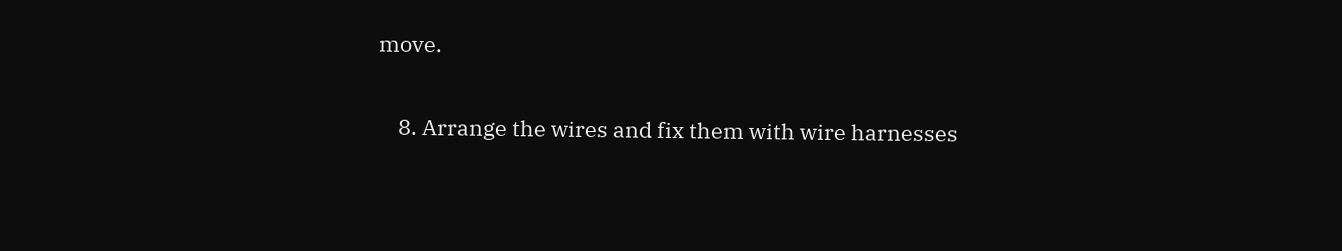move.

    8. Arrange the wires and fix them with wire harnesses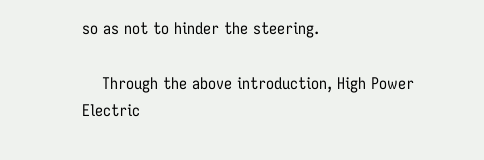so as not to hinder the steering.

    Through the above introduction, High Power Electric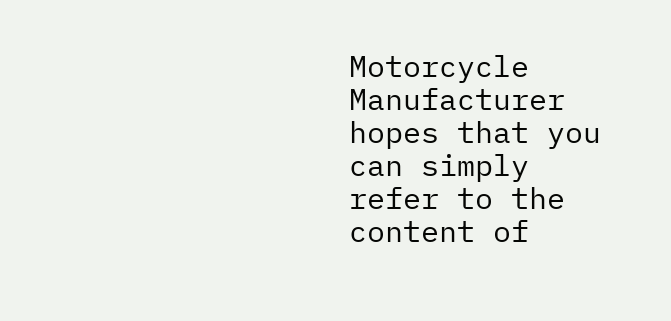Motorcycle Manufacturer hopes that you can simply refer to the content of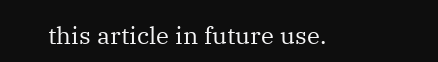this article in future use.